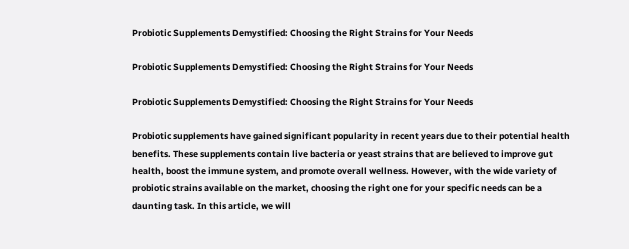Probiotic Supplements Demystified: Choosing the Right Strains for Your Needs

Probiotic Supplements Demystified: Choosing the Right Strains for Your Needs

Probiotic Supplements Demystified: Choosing the Right Strains for Your Needs

Probiotic supplements have gained significant popularity in recent years due to their potential health benefits. These supplements contain live bacteria or yeast strains that are believed to improve gut health, boost the immune system, and promote overall wellness. However, with the wide variety of probiotic strains available on the market, choosing the right one for your specific needs can be a daunting task. In this article, we will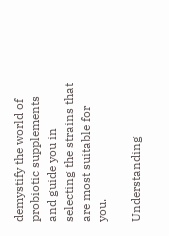demystify the world of probiotic supplements and guide you in selecting the strains that are most suitable for you.

Understanding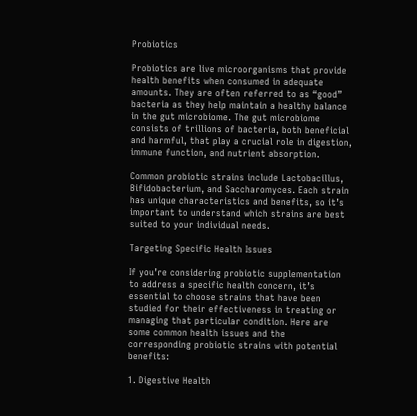Probiotics

Probiotics are live microorganisms that provide health benefits when consumed in adequate amounts. They are often referred to as “good” bacteria as they help maintain a healthy balance in the gut microbiome. The gut microbiome consists of trillions of bacteria, both beneficial and harmful, that play a crucial role in digestion, immune function, and nutrient absorption.

Common probiotic strains include Lactobacillus, Bifidobacterium, and Saccharomyces. Each strain has unique characteristics and benefits, so it’s important to understand which strains are best suited to your individual needs.

Targeting Specific Health Issues

If you’re considering probiotic supplementation to address a specific health concern, it’s essential to choose strains that have been studied for their effectiveness in treating or managing that particular condition. Here are some common health issues and the corresponding probiotic strains with potential benefits:

1. Digestive Health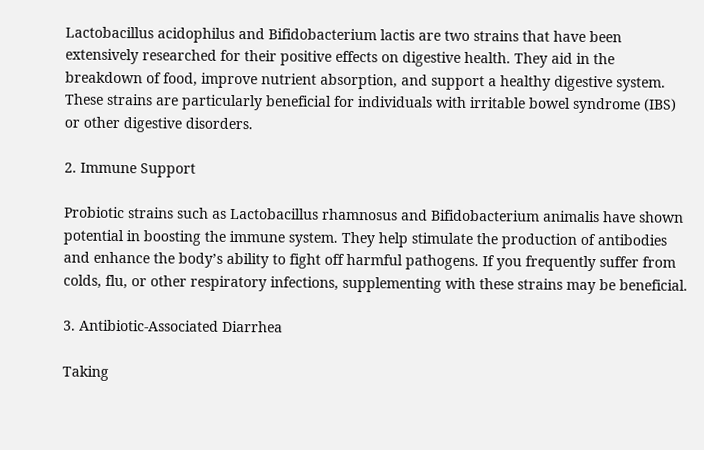Lactobacillus acidophilus and Bifidobacterium lactis are two strains that have been extensively researched for their positive effects on digestive health. They aid in the breakdown of food, improve nutrient absorption, and support a healthy digestive system. These strains are particularly beneficial for individuals with irritable bowel syndrome (IBS) or other digestive disorders.

2. Immune Support

Probiotic strains such as Lactobacillus rhamnosus and Bifidobacterium animalis have shown potential in boosting the immune system. They help stimulate the production of antibodies and enhance the body’s ability to fight off harmful pathogens. If you frequently suffer from colds, flu, or other respiratory infections, supplementing with these strains may be beneficial.

3. Antibiotic-Associated Diarrhea

Taking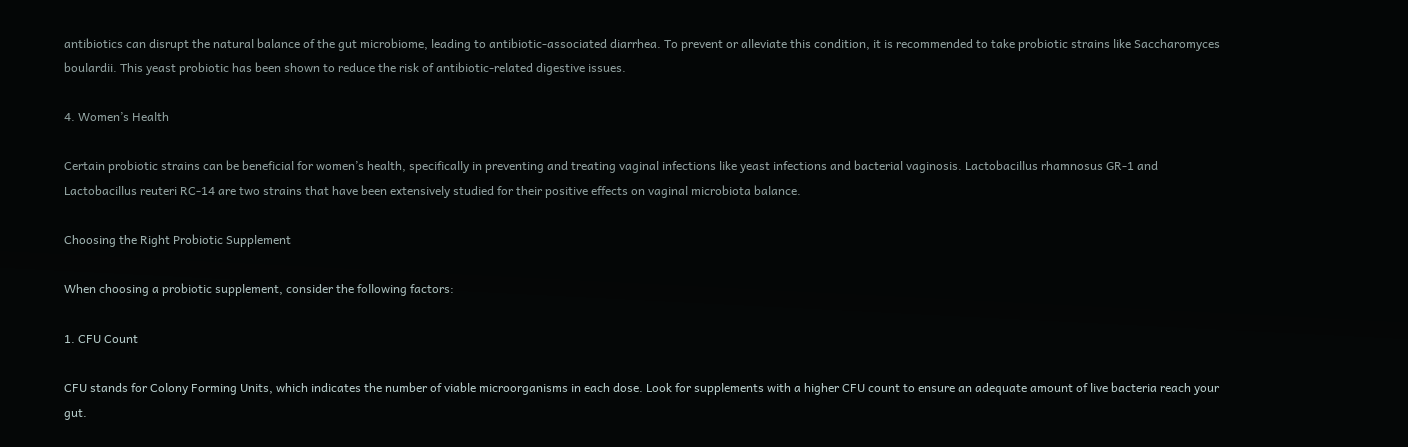antibiotics can disrupt the natural balance of the gut microbiome, leading to antibiotic-associated diarrhea. To prevent or alleviate this condition, it is recommended to take probiotic strains like Saccharomyces boulardii. This yeast probiotic has been shown to reduce the risk of antibiotic-related digestive issues.

4. Women’s Health

Certain probiotic strains can be beneficial for women’s health, specifically in preventing and treating vaginal infections like yeast infections and bacterial vaginosis. Lactobacillus rhamnosus GR-1 and Lactobacillus reuteri RC-14 are two strains that have been extensively studied for their positive effects on vaginal microbiota balance.

Choosing the Right Probiotic Supplement

When choosing a probiotic supplement, consider the following factors:

1. CFU Count

CFU stands for Colony Forming Units, which indicates the number of viable microorganisms in each dose. Look for supplements with a higher CFU count to ensure an adequate amount of live bacteria reach your gut.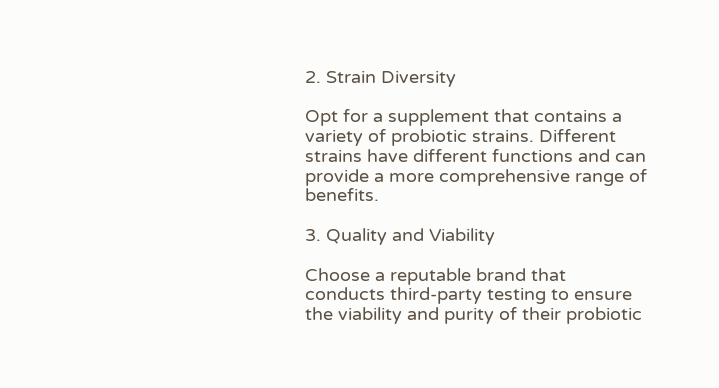2. Strain Diversity

Opt for a supplement that contains a variety of probiotic strains. Different strains have different functions and can provide a more comprehensive range of benefits.

3. Quality and Viability

Choose a reputable brand that conducts third-party testing to ensure the viability and purity of their probiotic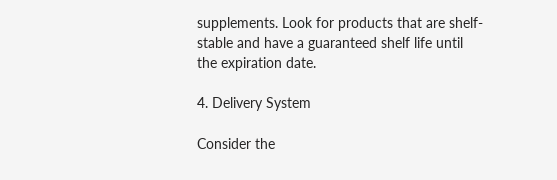supplements. Look for products that are shelf-stable and have a guaranteed shelf life until the expiration date.

4. Delivery System

Consider the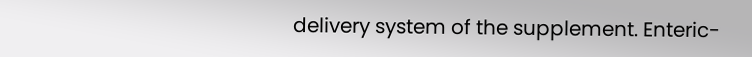delivery system of the supplement. Enteric-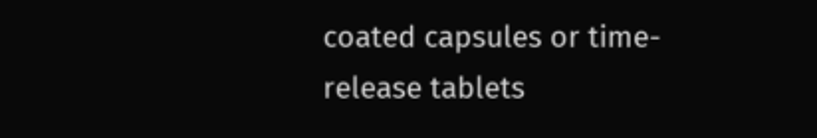coated capsules or time-release tablets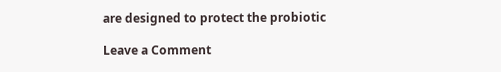are designed to protect the probiotic

Leave a Comment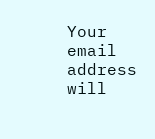Your email address will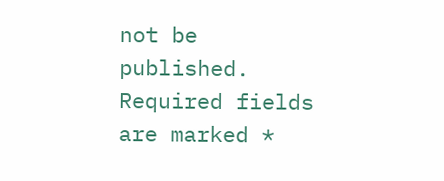not be published. Required fields are marked *